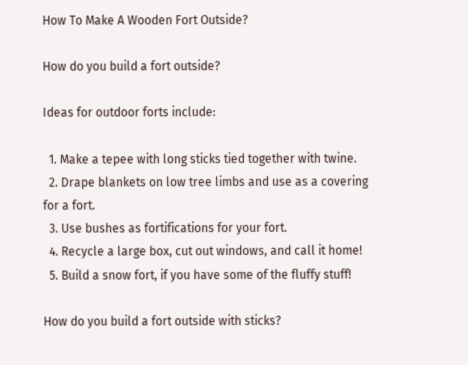How To Make A Wooden Fort Outside?

How do you build a fort outside?

Ideas for outdoor forts include:

  1. Make a tepee with long sticks tied together with twine.
  2. Drape blankets on low tree limbs and use as a covering for a fort.
  3. Use bushes as fortifications for your fort.
  4. Recycle a large box, cut out windows, and call it home!
  5. Build a snow fort, if you have some of the fluffy stuff!

How do you build a fort outside with sticks?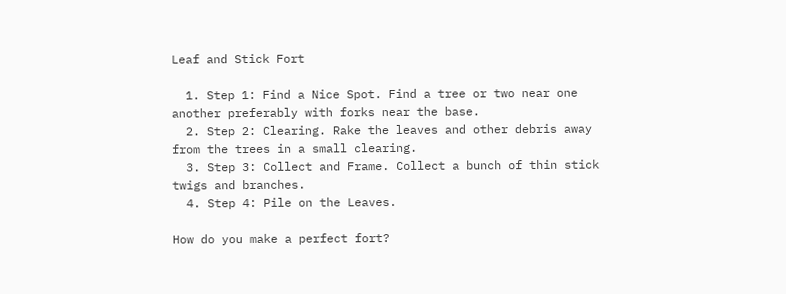Leaf and Stick Fort

  1. Step 1: Find a Nice Spot. Find a tree or two near one another preferably with forks near the base.
  2. Step 2: Clearing. Rake the leaves and other debris away from the trees in a small clearing.
  3. Step 3: Collect and Frame. Collect a bunch of thin stick twigs and branches.
  4. Step 4: Pile on the Leaves.

How do you make a perfect fort?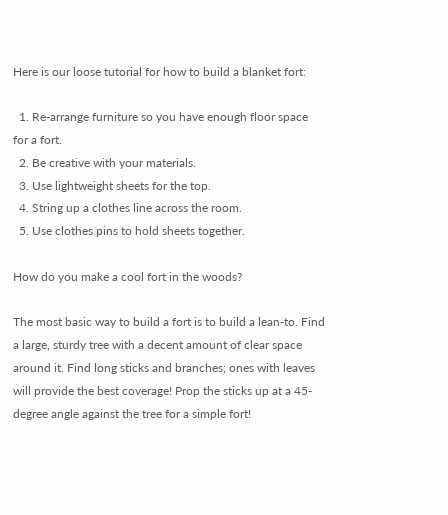Here is our loose tutorial for how to build a blanket fort:

  1. Re-arrange furniture so you have enough floor space for a fort.
  2. Be creative with your materials.
  3. Use lightweight sheets for the top.
  4. String up a clothes line across the room.
  5. Use clothes pins to hold sheets together.

How do you make a cool fort in the woods?

The most basic way to build a fort is to build a lean-to. Find a large, sturdy tree with a decent amount of clear space around it. Find long sticks and branches; ones with leaves will provide the best coverage! Prop the sticks up at a 45-degree angle against the tree for a simple fort!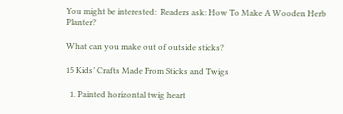You might be interested:  Readers ask: How To Make A Wooden Herb Planter?

What can you make out of outside sticks?

15 Kids’ Crafts Made From Sticks and Twigs

  1. Painted horizontal twig heart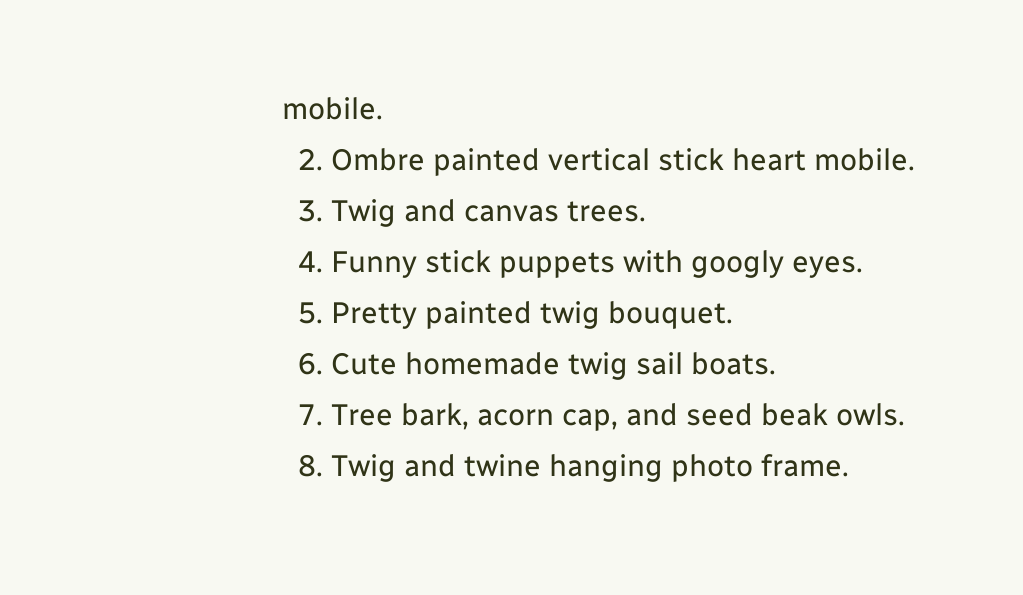mobile.
  2. Ombre painted vertical stick heart mobile.
  3. Twig and canvas trees.
  4. Funny stick puppets with googly eyes.
  5. Pretty painted twig bouquet.
  6. Cute homemade twig sail boats.
  7. Tree bark, acorn cap, and seed beak owls.
  8. Twig and twine hanging photo frame.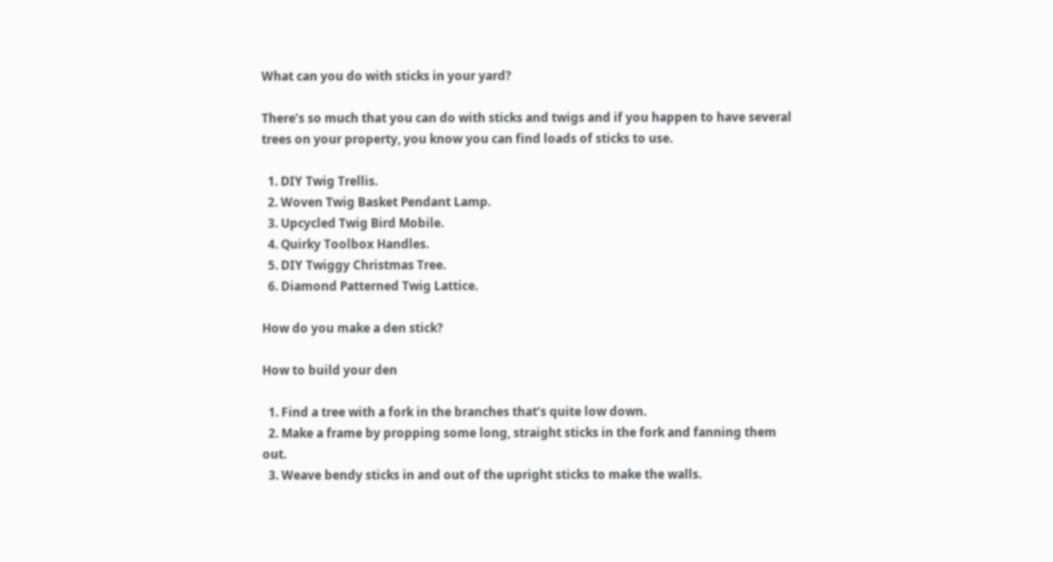What can you do with sticks in your yard?

There’s so much that you can do with sticks and twigs and if you happen to have several trees on your property, you know you can find loads of sticks to use.

  1. DIY Twig Trellis.
  2. Woven Twig Basket Pendant Lamp.
  3. Upcycled Twig Bird Mobile.
  4. Quirky Toolbox Handles.
  5. DIY Twiggy Christmas Tree.
  6. Diamond Patterned Twig Lattice.

How do you make a den stick?

How to build your den

  1. Find a tree with a fork in the branches that’s quite low down.
  2. Make a frame by propping some long, straight sticks in the fork and fanning them out.
  3. Weave bendy sticks in and out of the upright sticks to make the walls.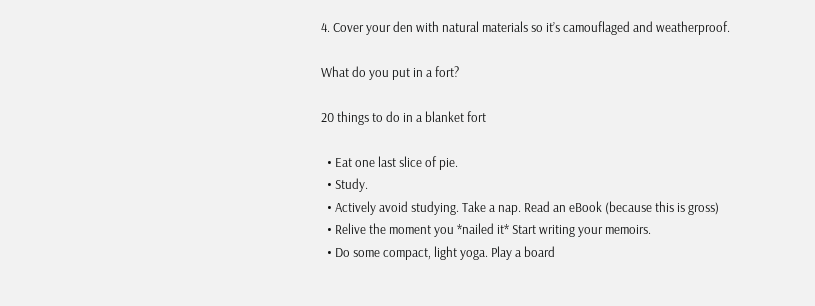4. Cover your den with natural materials so it’s camouflaged and weatherproof.

What do you put in a fort?

20 things to do in a blanket fort

  • Eat one last slice of pie.
  • Study.
  • Actively avoid studying. Take a nap. Read an eBook (because this is gross)
  • Relive the moment you *nailed it* Start writing your memoirs.
  • Do some compact, light yoga. Play a board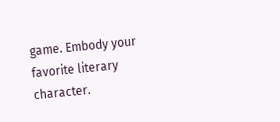game. Embody your favorite literary character.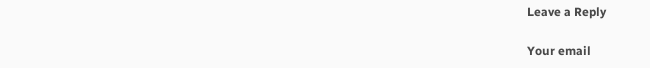Leave a Reply

Your email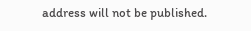address will not be published.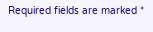Required fields are marked *